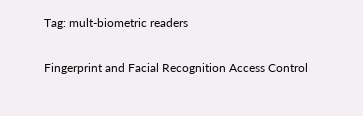Tag: mult-biometric readers

Fingerprint and Facial Recognition Access Control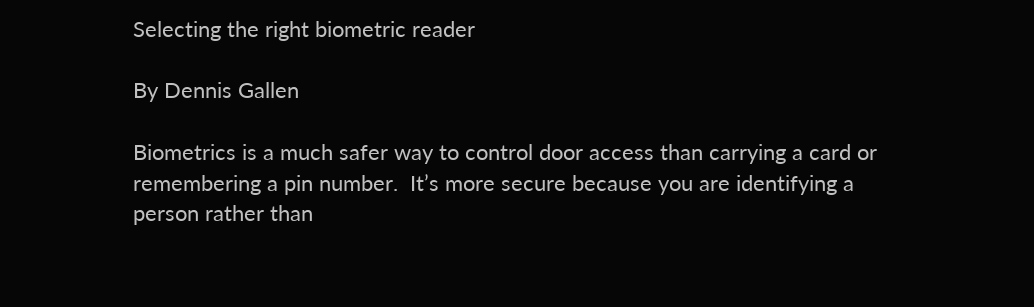Selecting the right biometric reader

By Dennis Gallen

Biometrics is a much safer way to control door access than carrying a card or remembering a pin number.  It’s more secure because you are identifying a person rather than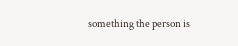something the person is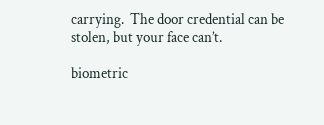carrying.  The door credential can be stolen, but your face can’t.

biometric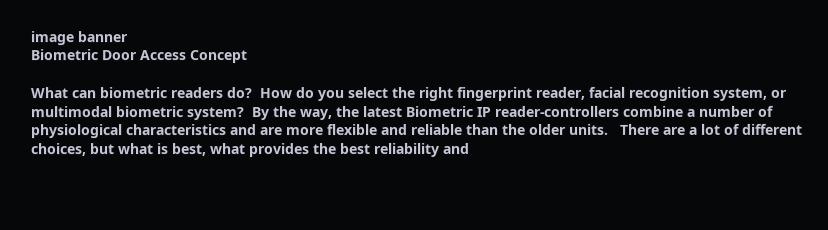image banner
Biometric Door Access Concept

What can biometric readers do?  How do you select the right fingerprint reader, facial recognition system, or multimodal biometric system?  By the way, the latest Biometric IP reader-controllers combine a number of physiological characteristics and are more flexible and reliable than the older units.   There are a lot of different choices, but what is best, what provides the best reliability and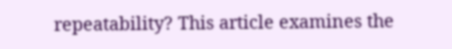repeatability? This article examines the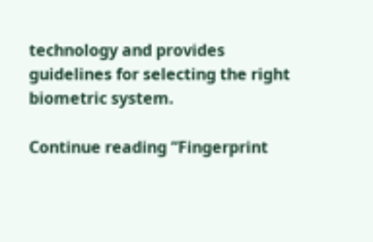technology and provides guidelines for selecting the right biometric system.

Continue reading “Fingerprint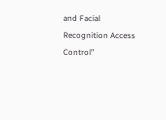and Facial Recognition Access Control”